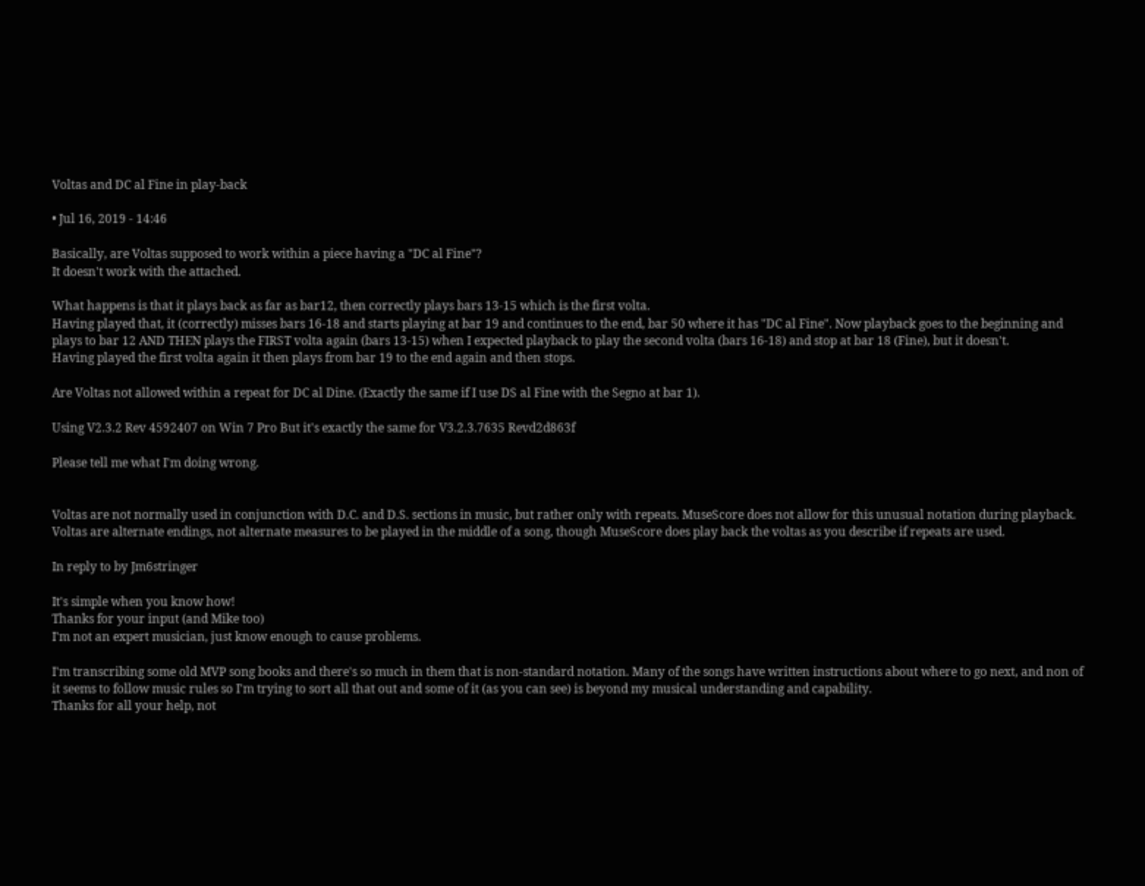Voltas and DC al Fine in play-back

• Jul 16, 2019 - 14:46

Basically, are Voltas supposed to work within a piece having a "DC al Fine"?
It doesn't work with the attached.

What happens is that it plays back as far as bar12, then correctly plays bars 13-15 which is the first volta.
Having played that, it (correctly) misses bars 16-18 and starts playing at bar 19 and continues to the end, bar 50 where it has "DC al Fine". Now playback goes to the beginning and plays to bar 12 AND THEN plays the FIRST volta again (bars 13-15) when I expected playback to play the second volta (bars 16-18) and stop at bar 18 (Fine), but it doesn't.
Having played the first volta again it then plays from bar 19 to the end again and then stops.

Are Voltas not allowed within a repeat for DC al Dine. (Exactly the same if I use DS al Fine with the Segno at bar 1).

Using V2.3.2 Rev 4592407 on Win 7 Pro But it's exactly the same for V3.2.3.7635 Revd2d863f

Please tell me what I'm doing wrong.


Voltas are not normally used in conjunction with D.C. and D.S. sections in music, but rather only with repeats. MuseScore does not allow for this unusual notation during playback. Voltas are alternate endings, not alternate measures to be played in the middle of a song, though MuseScore does play back the voltas as you describe if repeats are used.

In reply to by Jm6stringer

It's simple when you know how!
Thanks for your input (and Mike too)
I'm not an expert musician, just know enough to cause problems.

I'm transcribing some old MVP song books and there's so much in them that is non-standard notation. Many of the songs have written instructions about where to go next, and non of it seems to follow music rules so I'm trying to sort all that out and some of it (as you can see) is beyond my musical understanding and capability.
Thanks for all your help, not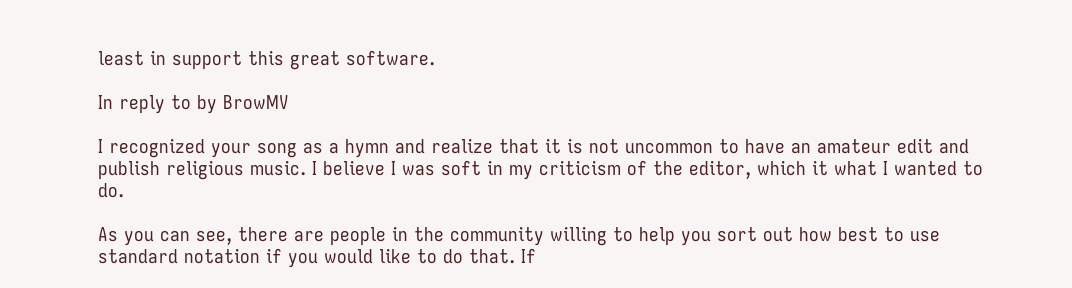least in support this great software.

In reply to by BrowMV

I recognized your song as a hymn and realize that it is not uncommon to have an amateur edit and publish religious music. I believe I was soft in my criticism of the editor, which it what I wanted to do.

As you can see, there are people in the community willing to help you sort out how best to use standard notation if you would like to do that. If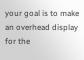your goal is to make an overhead display for the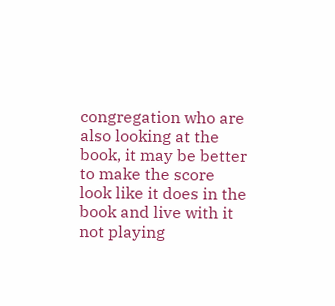congregation who are also looking at the book, it may be better to make the score look like it does in the book and live with it not playing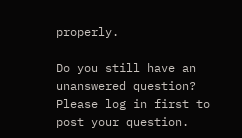properly.

Do you still have an unanswered question? Please log in first to post your question.